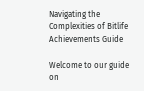Navigating the Complexities of Bitlife Achievements Guide

Welcome to our guide on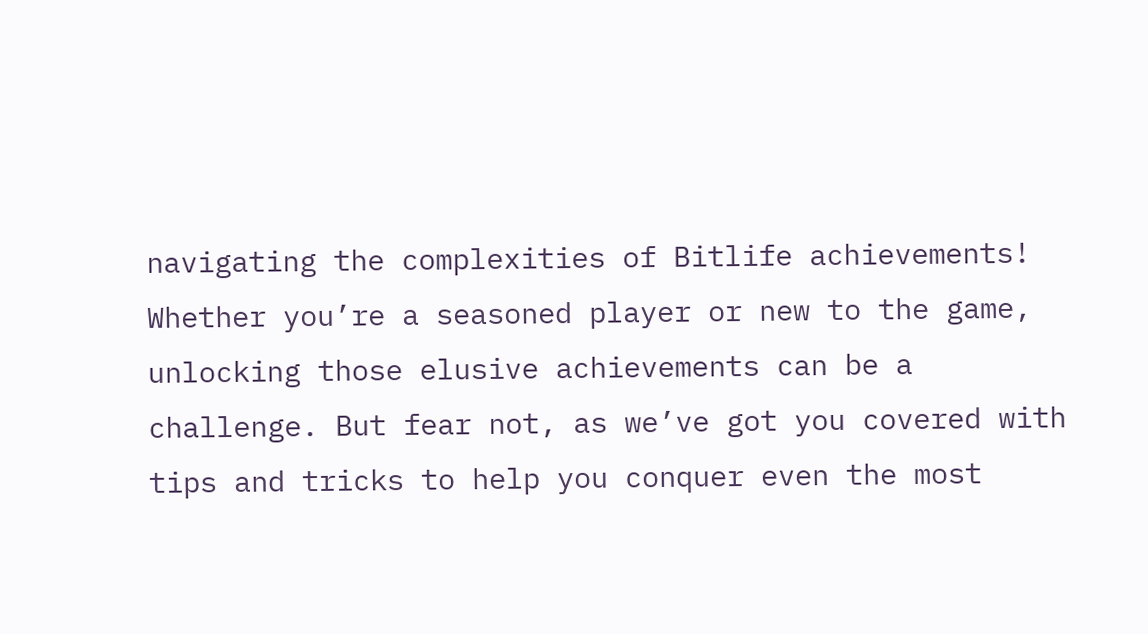navigating the complexities of Bitlife achievements! Whether you’re a seasoned player or new to the game, unlocking those elusive achievements can be a challenge. But fear not, as we’ve got you covered with tips and tricks to help you conquer even the most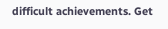difficult achievements. Get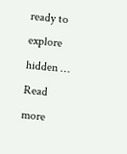ready to explore hidden … Read more